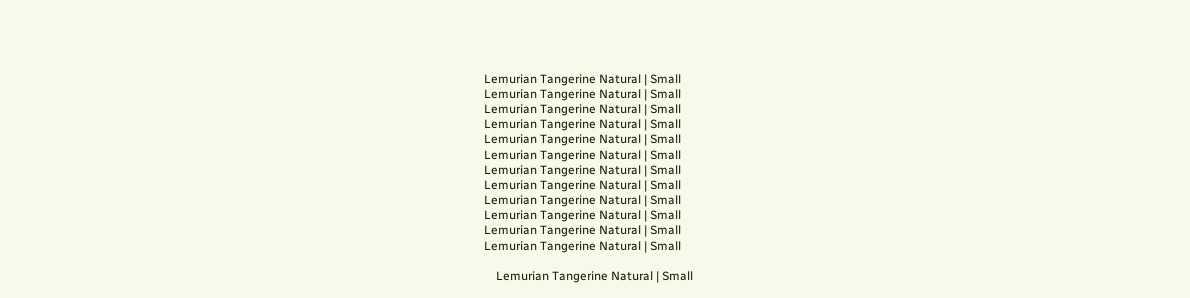Lemurian Tangerine Natural | Small
Lemurian Tangerine Natural | Small
Lemurian Tangerine Natural | Small
Lemurian Tangerine Natural | Small
Lemurian Tangerine Natural | Small
Lemurian Tangerine Natural | Small
Lemurian Tangerine Natural | Small
Lemurian Tangerine Natural | Small
Lemurian Tangerine Natural | Small
Lemurian Tangerine Natural | Small
Lemurian Tangerine Natural | Small
Lemurian Tangerine Natural | Small

    Lemurian Tangerine Natural | Small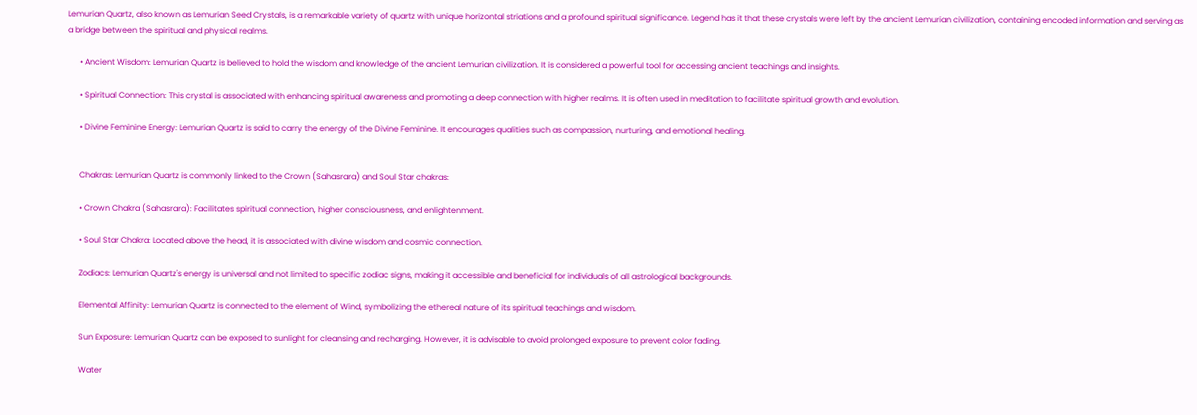Lemurian Quartz, also known as Lemurian Seed Crystals, is a remarkable variety of quartz with unique horizontal striations and a profound spiritual significance. Legend has it that these crystals were left by the ancient Lemurian civilization, containing encoded information and serving as a bridge between the spiritual and physical realms.

      • Ancient Wisdom: Lemurian Quartz is believed to hold the wisdom and knowledge of the ancient Lemurian civilization. It is considered a powerful tool for accessing ancient teachings and insights.

      • Spiritual Connection: This crystal is associated with enhancing spiritual awareness and promoting a deep connection with higher realms. It is often used in meditation to facilitate spiritual growth and evolution.

      • Divine Feminine Energy: Lemurian Quartz is said to carry the energy of the Divine Feminine. It encourages qualities such as compassion, nurturing, and emotional healing.


      Chakras: Lemurian Quartz is commonly linked to the Crown (Sahasrara) and Soul Star chakras:

      • Crown Chakra (Sahasrara): Facilitates spiritual connection, higher consciousness, and enlightenment.

      • Soul Star Chakra: Located above the head, it is associated with divine wisdom and cosmic connection.

      Zodiacs: Lemurian Quartz's energy is universal and not limited to specific zodiac signs, making it accessible and beneficial for individuals of all astrological backgrounds.

      Elemental Affinity: Lemurian Quartz is connected to the element of Wind, symbolizing the ethereal nature of its spiritual teachings and wisdom.

      Sun Exposure: Lemurian Quartz can be exposed to sunlight for cleansing and recharging. However, it is advisable to avoid prolonged exposure to prevent color fading.

      Water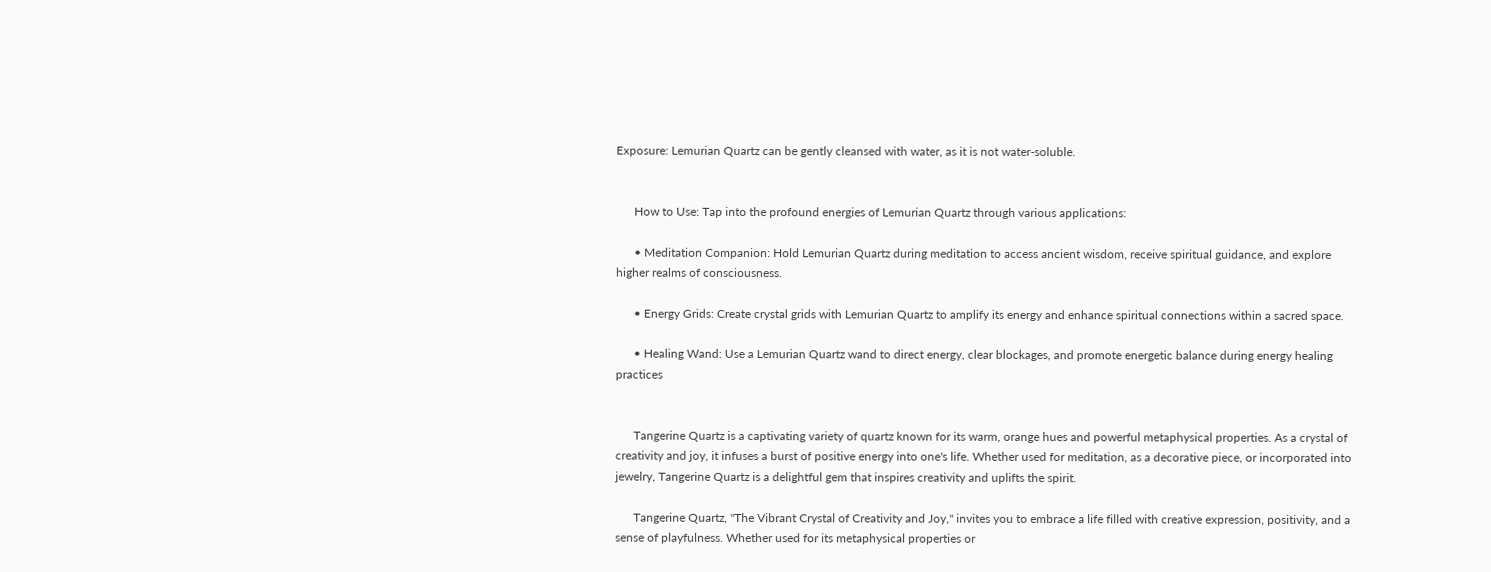Exposure: Lemurian Quartz can be gently cleansed with water, as it is not water-soluble.


      How to Use: Tap into the profound energies of Lemurian Quartz through various applications:

      • Meditation Companion: Hold Lemurian Quartz during meditation to access ancient wisdom, receive spiritual guidance, and explore higher realms of consciousness.

      • Energy Grids: Create crystal grids with Lemurian Quartz to amplify its energy and enhance spiritual connections within a sacred space.

      • Healing Wand: Use a Lemurian Quartz wand to direct energy, clear blockages, and promote energetic balance during energy healing practices


      Tangerine Quartz is a captivating variety of quartz known for its warm, orange hues and powerful metaphysical properties. As a crystal of creativity and joy, it infuses a burst of positive energy into one's life. Whether used for meditation, as a decorative piece, or incorporated into jewelry, Tangerine Quartz is a delightful gem that inspires creativity and uplifts the spirit.

      Tangerine Quartz, "The Vibrant Crystal of Creativity and Joy," invites you to embrace a life filled with creative expression, positivity, and a sense of playfulness. Whether used for its metaphysical properties or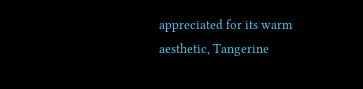appreciated for its warm aesthetic, Tangerine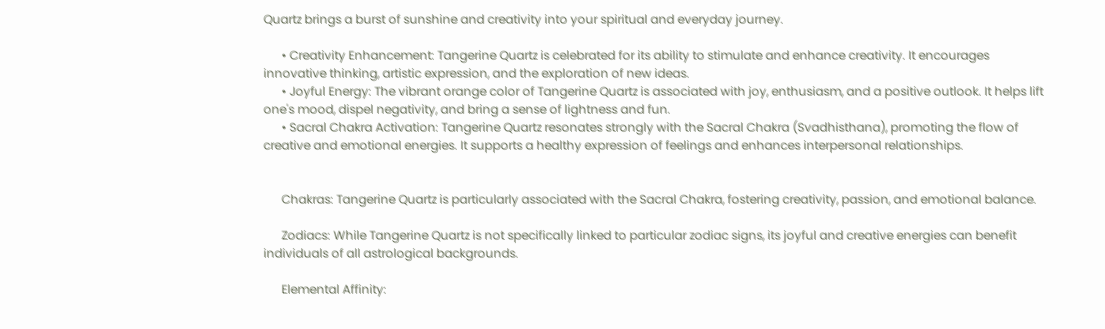Quartz brings a burst of sunshine and creativity into your spiritual and everyday journey.

      • Creativity Enhancement: Tangerine Quartz is celebrated for its ability to stimulate and enhance creativity. It encourages innovative thinking, artistic expression, and the exploration of new ideas.
      • Joyful Energy: The vibrant orange color of Tangerine Quartz is associated with joy, enthusiasm, and a positive outlook. It helps lift one's mood, dispel negativity, and bring a sense of lightness and fun.
      • Sacral Chakra Activation: Tangerine Quartz resonates strongly with the Sacral Chakra (Svadhisthana), promoting the flow of creative and emotional energies. It supports a healthy expression of feelings and enhances interpersonal relationships.


      Chakras: Tangerine Quartz is particularly associated with the Sacral Chakra, fostering creativity, passion, and emotional balance.

      Zodiacs: While Tangerine Quartz is not specifically linked to particular zodiac signs, its joyful and creative energies can benefit individuals of all astrological backgrounds.

      Elemental Affinity: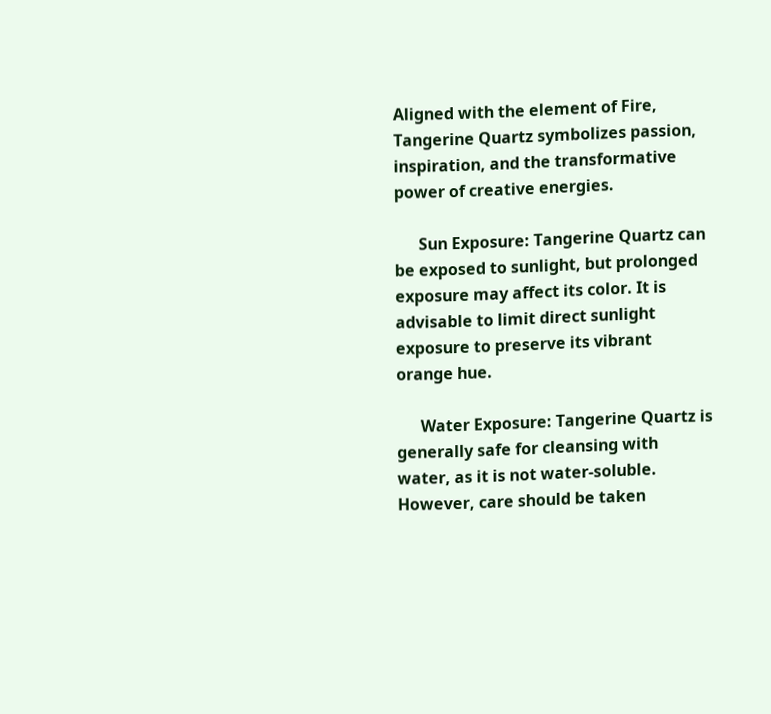Aligned with the element of Fire, Tangerine Quartz symbolizes passion, inspiration, and the transformative power of creative energies.

      Sun Exposure: Tangerine Quartz can be exposed to sunlight, but prolonged exposure may affect its color. It is advisable to limit direct sunlight exposure to preserve its vibrant orange hue.

      Water Exposure: Tangerine Quartz is generally safe for cleansing with water, as it is not water-soluble. However, care should be taken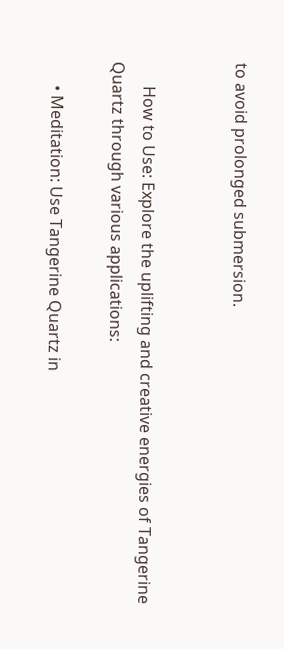to avoid prolonged submersion.


      How to Use: Explore the uplifting and creative energies of Tangerine Quartz through various applications:

      • Meditation: Use Tangerine Quartz in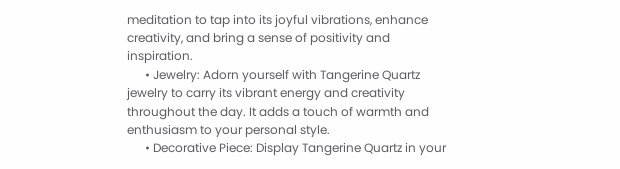meditation to tap into its joyful vibrations, enhance creativity, and bring a sense of positivity and inspiration.
      • Jewelry: Adorn yourself with Tangerine Quartz jewelry to carry its vibrant energy and creativity throughout the day. It adds a touch of warmth and enthusiasm to your personal style.
      • Decorative Piece: Display Tangerine Quartz in your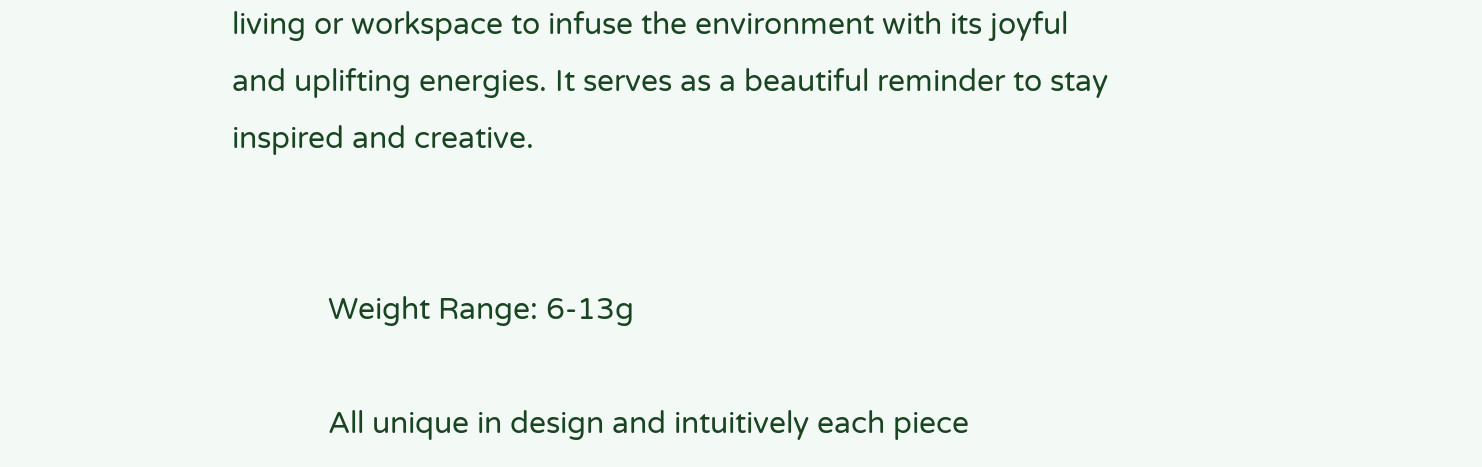living or workspace to infuse the environment with its joyful and uplifting energies. It serves as a beautiful reminder to stay inspired and creative.


            Weight Range: 6-13g

            All unique in design and intuitively each piece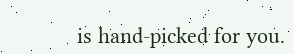is hand-picked for you.